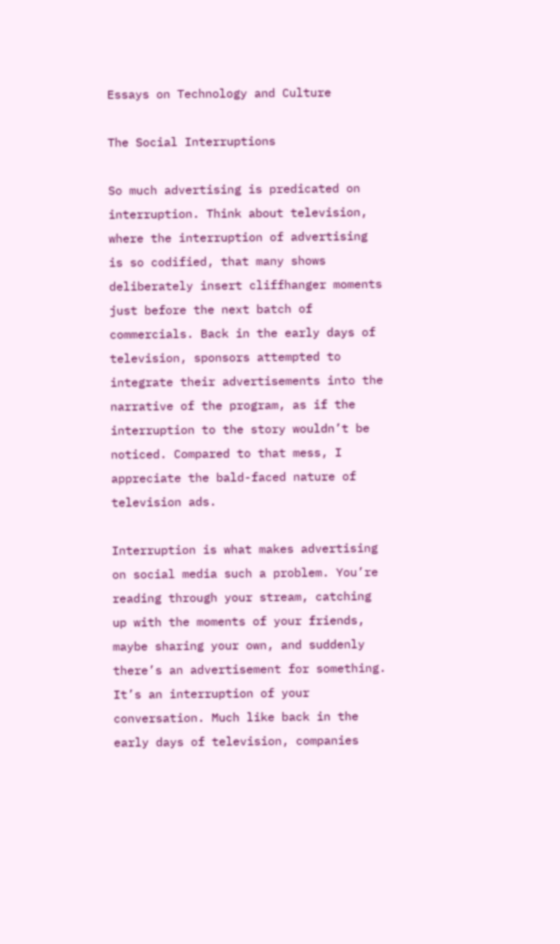Essays on Technology and Culture

The Social Interruptions

So much advertising is predicated on interruption. Think about television, where the interruption of advertising is so codified, that many shows deliberately insert cliffhanger moments just before the next batch of commercials. Back in the early days of television, sponsors attempted to integrate their advertisements into the narrative of the program, as if the interruption to the story wouldn’t be noticed. Compared to that mess, I appreciate the bald-faced nature of television ads.

Interruption is what makes advertising on social media such a problem. You’re reading through your stream, catching up with the moments of your friends, maybe sharing your own, and suddenly there’s an advertisement for something. It’s an interruption of your conversation. Much like back in the early days of television, companies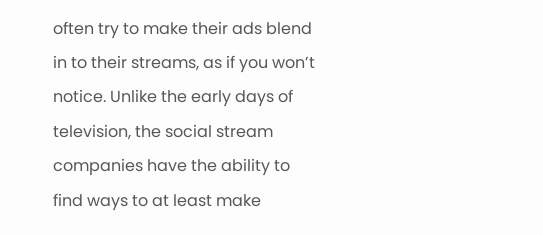often try to make their ads blend in to their streams, as if you won’t notice. Unlike the early days of television, the social stream companies have the ability to find ways to at least make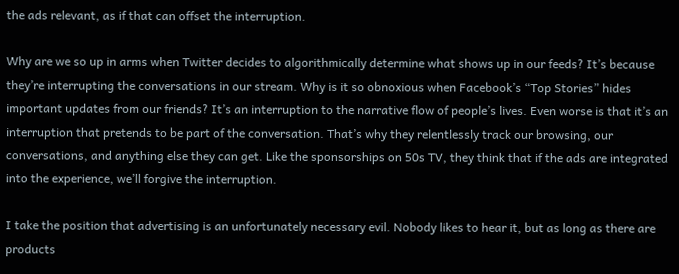the ads relevant, as if that can offset the interruption.

Why are we so up in arms when Twitter decides to algorithmically determine what shows up in our feeds? It’s because they’re interrupting the conversations in our stream. Why is it so obnoxious when Facebook’s “Top Stories” hides important updates from our friends? It’s an interruption to the narrative flow of people’s lives. Even worse is that it’s an interruption that pretends to be part of the conversation. That’s why they relentlessly track our browsing, our conversations, and anything else they can get. Like the sponsorships on 50s TV, they think that if the ads are integrated into the experience, we’ll forgive the interruption.

I take the position that advertising is an unfortunately necessary evil. Nobody likes to hear it, but as long as there are products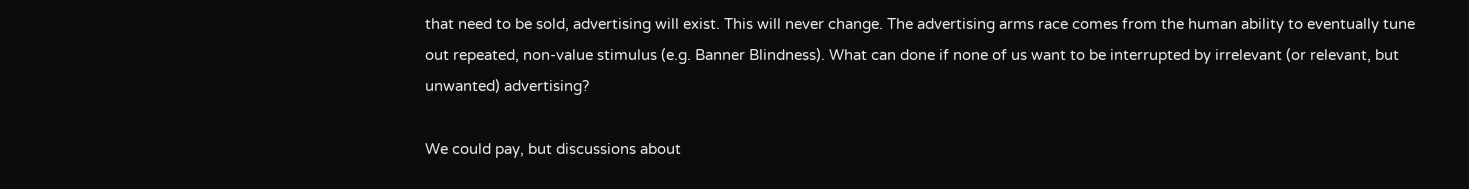that need to be sold, advertising will exist. This will never change. The advertising arms race comes from the human ability to eventually tune out repeated, non-value stimulus (e.g. Banner Blindness). What can done if none of us want to be interrupted by irrelevant (or relevant, but unwanted) advertising?

We could pay, but discussions about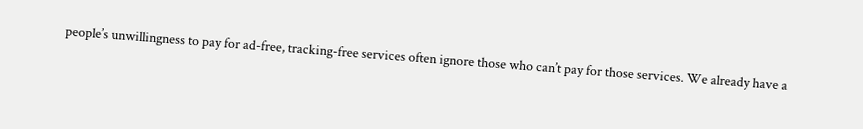people’s unwillingness to pay for ad-free, tracking-free services often ignore those who can’t pay for those services. We already have a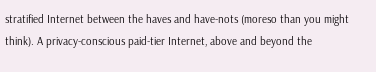stratified Internet between the haves and have-nots (moreso than you might think). A privacy-conscious paid-tier Internet, above and beyond the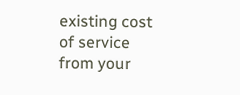existing cost of service from your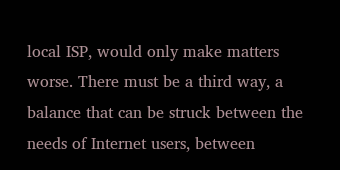local ISP, would only make matters worse. There must be a third way, a balance that can be struck between the needs of Internet users, between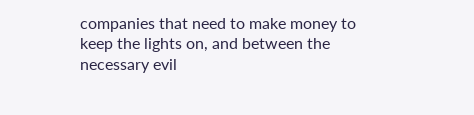companies that need to make money to keep the lights on, and between the necessary evil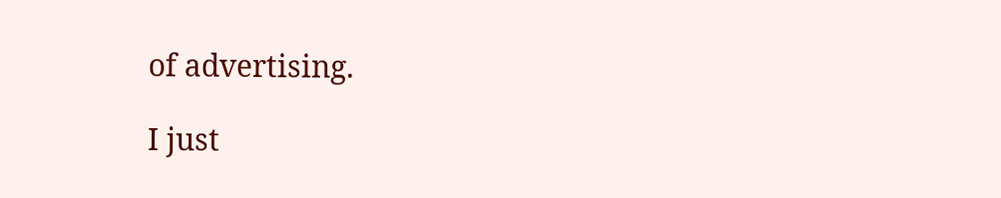of advertising.

I just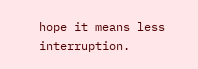hope it means less interruption.